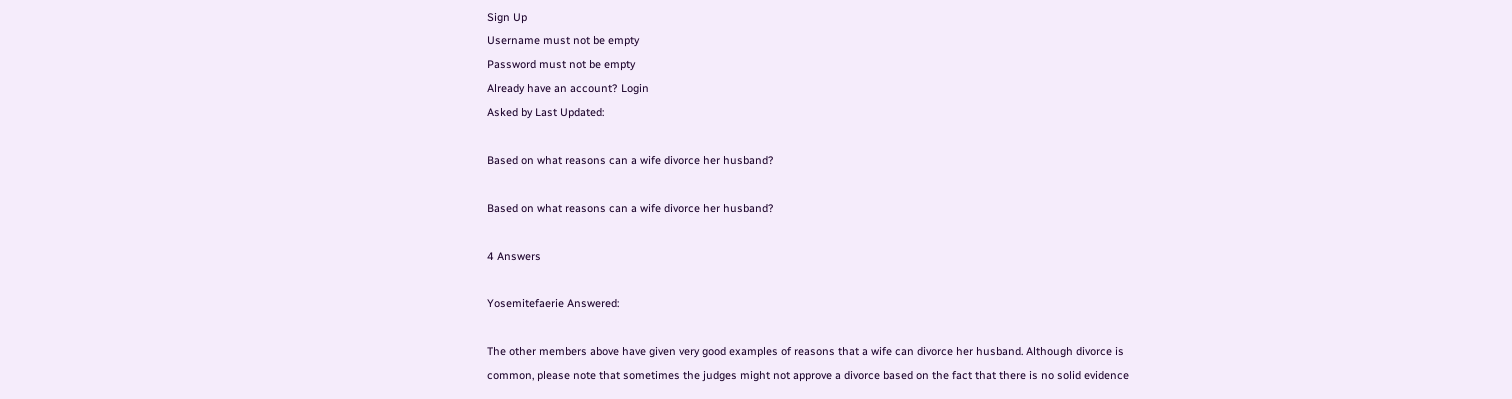Sign Up
Username must not be empty
Password must not be empty
Already have an account? Login
Asked by Last Updated:

Based on what reasons can a wife divorce her husband?

Based on what reasons can a wife divorce her husband?

4 Answers

Yosemitefaerie Answered:

The other members above have given very good examples of reasons that a wife can divorce her husband. Although divorce is common, please note that sometimes the judges might not approve a divorce based on the fact that there is no solid evidence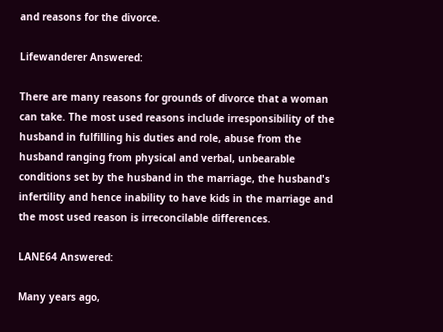and reasons for the divorce.

Lifewanderer Answered:

There are many reasons for grounds of divorce that a woman can take. The most used reasons include irresponsibility of the husband in fulfilling his duties and role, abuse from the husband ranging from physical and verbal, unbearable conditions set by the husband in the marriage, the husband's infertility and hence inability to have kids in the marriage and the most used reason is irreconcilable differences.

LANE64 Answered:

Many years ago,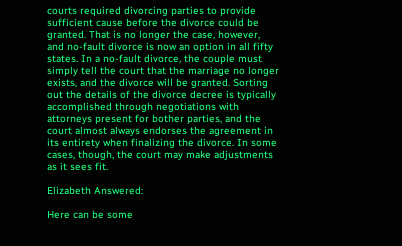courts required divorcing parties to provide sufficient cause before the divorce could be granted. That is no longer the case, however, and no-fault divorce is now an option in all fifty states. In a no-fault divorce, the couple must simply tell the court that the marriage no longer exists, and the divorce will be granted. Sorting out the details of the divorce decree is typically accomplished through negotiations with attorneys present for bother parties, and the court almost always endorses the agreement in its entirety when finalizing the divorce. In some cases, though, the court may make adjustments as it sees fit.

Elizabeth Answered:

Here can be some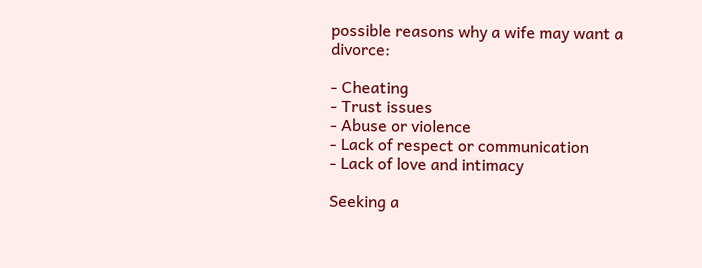possible reasons why a wife may want a divorce:

- Cheating
- Trust issues
- Abuse or violence
- Lack of respect or communication
- Lack of love and intimacy

Seeking a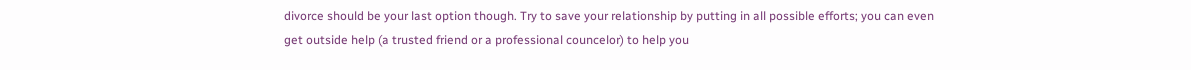divorce should be your last option though. Try to save your relationship by putting in all possible efforts; you can even get outside help (a trusted friend or a professional councelor) to help you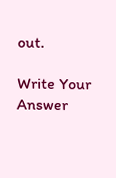out.

Write Your Answer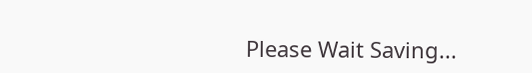Please Wait Saving...